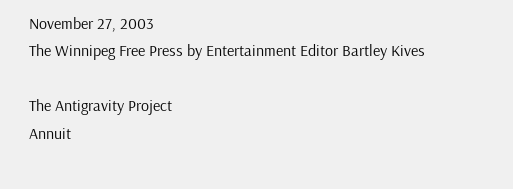November 27, 2003
The Winnipeg Free Press by Entertainment Editor Bartley Kives

The Antigravity Project
Annuit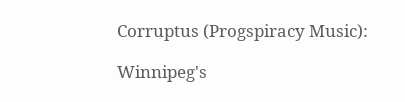Corruptus (Progspiracy Music):

Winnipeg's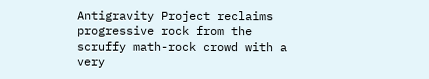Antigravity Project reclaims progressive rock from the scruffy math-rock crowd with a very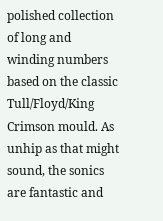polished collection of long and winding numbers based on the classic Tull/Floyd/King Crimson mould. As unhip as that might sound, the sonics are fantastic and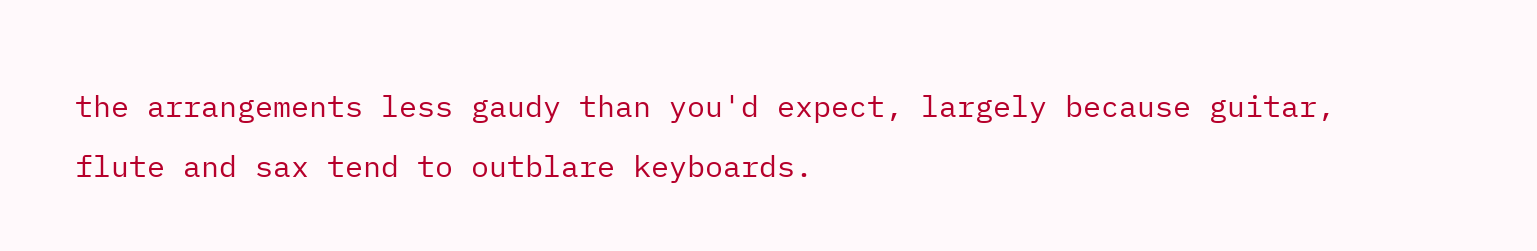the arrangements less gaudy than you'd expect, largely because guitar, flute and sax tend to outblare keyboards.